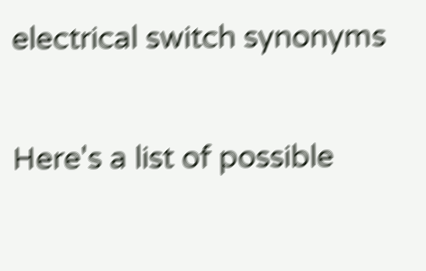electrical switch synonyms

Here's a list of possible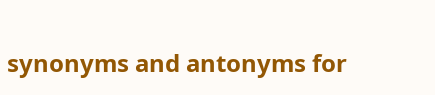synonyms and antonyms for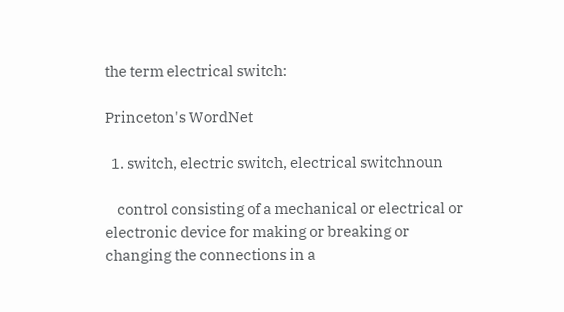the term electrical switch:

Princeton's WordNet

  1. switch, electric switch, electrical switchnoun

    control consisting of a mechanical or electrical or electronic device for making or breaking or changing the connections in a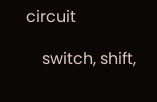circuit

    switch, shift,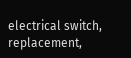electrical switch, replacement,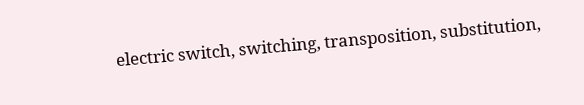electric switch, switching, transposition, substitution,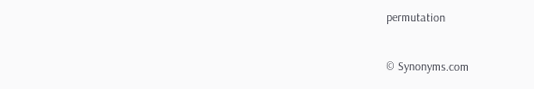permutation

© Synonyms.com